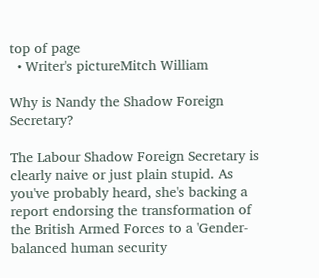top of page
  • Writer's pictureMitch William

Why is Nandy the Shadow Foreign Secretary?

The Labour Shadow Foreign Secretary is clearly naive or just plain stupid. As you've probably heard, she's backing a report endorsing the transformation of the British Armed Forces to a 'Gender-balanced human security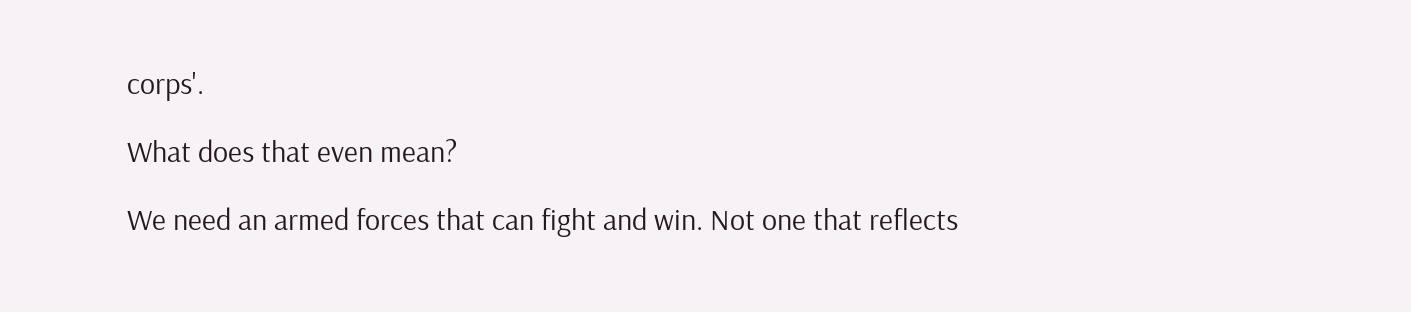corps'.

What does that even mean?

We need an armed forces that can fight and win. Not one that reflects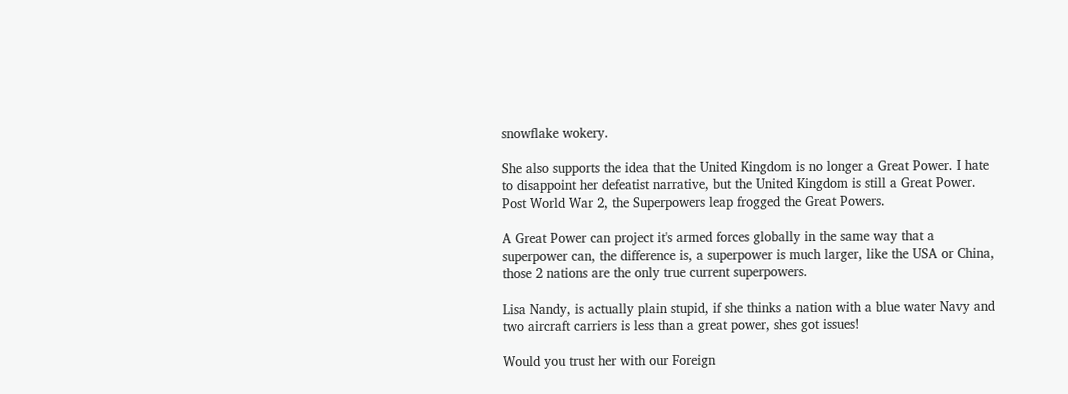snowflake wokery.

She also supports the idea that the United Kingdom is no longer a Great Power. I hate to disappoint her defeatist narrative, but the United Kingdom is still a Great Power. Post World War 2, the Superpowers leap frogged the Great Powers.

A Great Power can project it's armed forces globally in the same way that a superpower can, the difference is, a superpower is much larger, like the USA or China, those 2 nations are the only true current superpowers.

Lisa Nandy, is actually plain stupid, if she thinks a nation with a blue water Navy and two aircraft carriers is less than a great power, shes got issues!

Would you trust her with our Foreign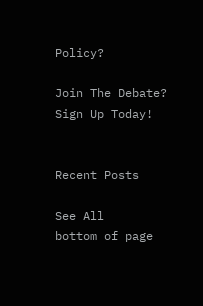Policy?

Join The Debate? Sign Up Today!


Recent Posts

See All
bottom of page